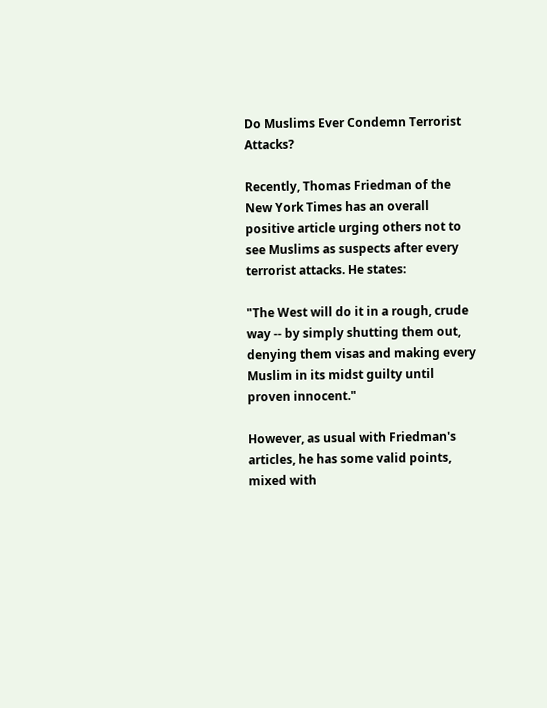Do Muslims Ever Condemn Terrorist Attacks?

Recently, Thomas Friedman of the New York Times has an overall positive article urging others not to see Muslims as suspects after every terrorist attacks. He states:

"The West will do it in a rough, crude way -- by simply shutting them out, denying them visas and making every Muslim in its midst guilty until proven innocent."

However, as usual with Friedman's articles, he has some valid points, mixed with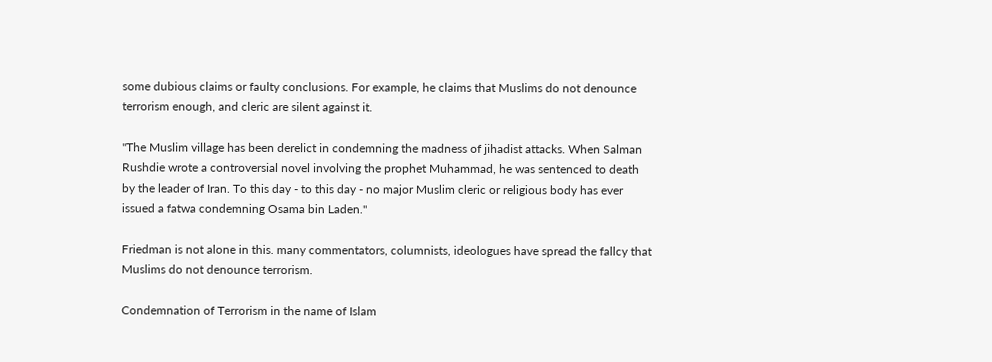some dubious claims or faulty conclusions. For example, he claims that Muslims do not denounce terrorism enough, and cleric are silent against it.

"The Muslim village has been derelict in condemning the madness of jihadist attacks. When Salman Rushdie wrote a controversial novel involving the prophet Muhammad, he was sentenced to death by the leader of Iran. To this day - to this day - no major Muslim cleric or religious body has ever issued a fatwa condemning Osama bin Laden."

Friedman is not alone in this. many commentators, columnists, ideologues have spread the fallcy that Muslims do not denounce terrorism.

Condemnation of Terrorism in the name of Islam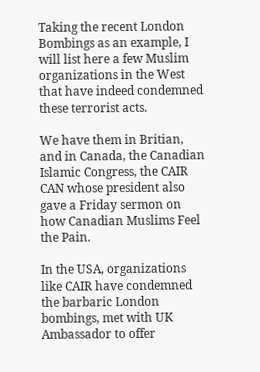Taking the recent London Bombings as an example, I will list here a few Muslim organizations in the West that have indeed condemned these terrorist acts.

We have them in Britian, and in Canada, the Canadian Islamic Congress, the CAIR CAN whose president also gave a Friday sermon on how Canadian Muslims Feel the Pain.

In the USA, organizations like CAIR have condemned the barbaric London bombings, met with UK Ambassador to offer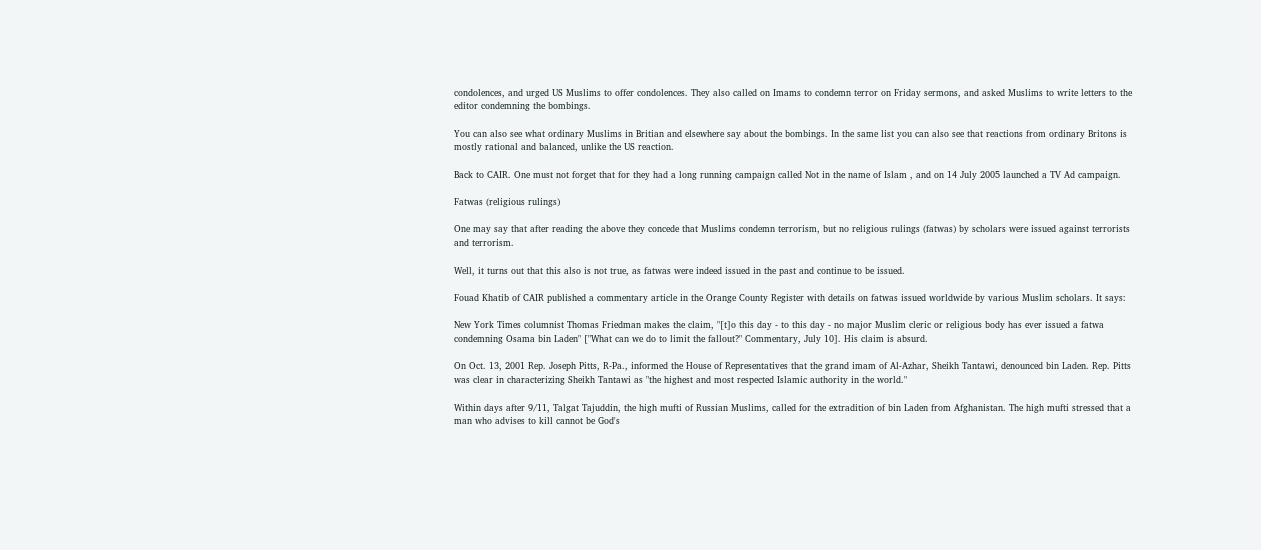condolences, and urged US Muslims to offer condolences. They also called on Imams to condemn terror on Friday sermons, and asked Muslims to write letters to the editor condemning the bombings.

You can also see what ordinary Muslims in Britian and elsewhere say about the bombings. In the same list you can also see that reactions from ordinary Britons is mostly rational and balanced, unlike the US reaction.

Back to CAIR. One must not forget that for they had a long running campaign called Not in the name of Islam , and on 14 July 2005 launched a TV Ad campaign.

Fatwas (religious rulings)

One may say that after reading the above they concede that Muslims condemn terrorism, but no religious rulings (fatwas) by scholars were issued against terrorists and terrorism.

Well, it turns out that this also is not true, as fatwas were indeed issued in the past and continue to be issued.

Fouad Khatib of CAIR published a commentary article in the Orange County Register with details on fatwas issued worldwide by various Muslim scholars. It says:

New York Times columnist Thomas Friedman makes the claim, "[t]o this day - to this day - no major Muslim cleric or religious body has ever issued a fatwa condemning Osama bin Laden" ["What can we do to limit the fallout?" Commentary, July 10]. His claim is absurd.

On Oct. 13, 2001 Rep. Joseph Pitts, R-Pa., informed the House of Representatives that the grand imam of Al-Azhar, Sheikh Tantawi, denounced bin Laden. Rep. Pitts was clear in characterizing Sheikh Tantawi as "the highest and most respected Islamic authority in the world."

Within days after 9/11, Talgat Tajuddin, the high mufti of Russian Muslims, called for the extradition of bin Laden from Afghanistan. The high mufti stressed that a man who advises to kill cannot be God's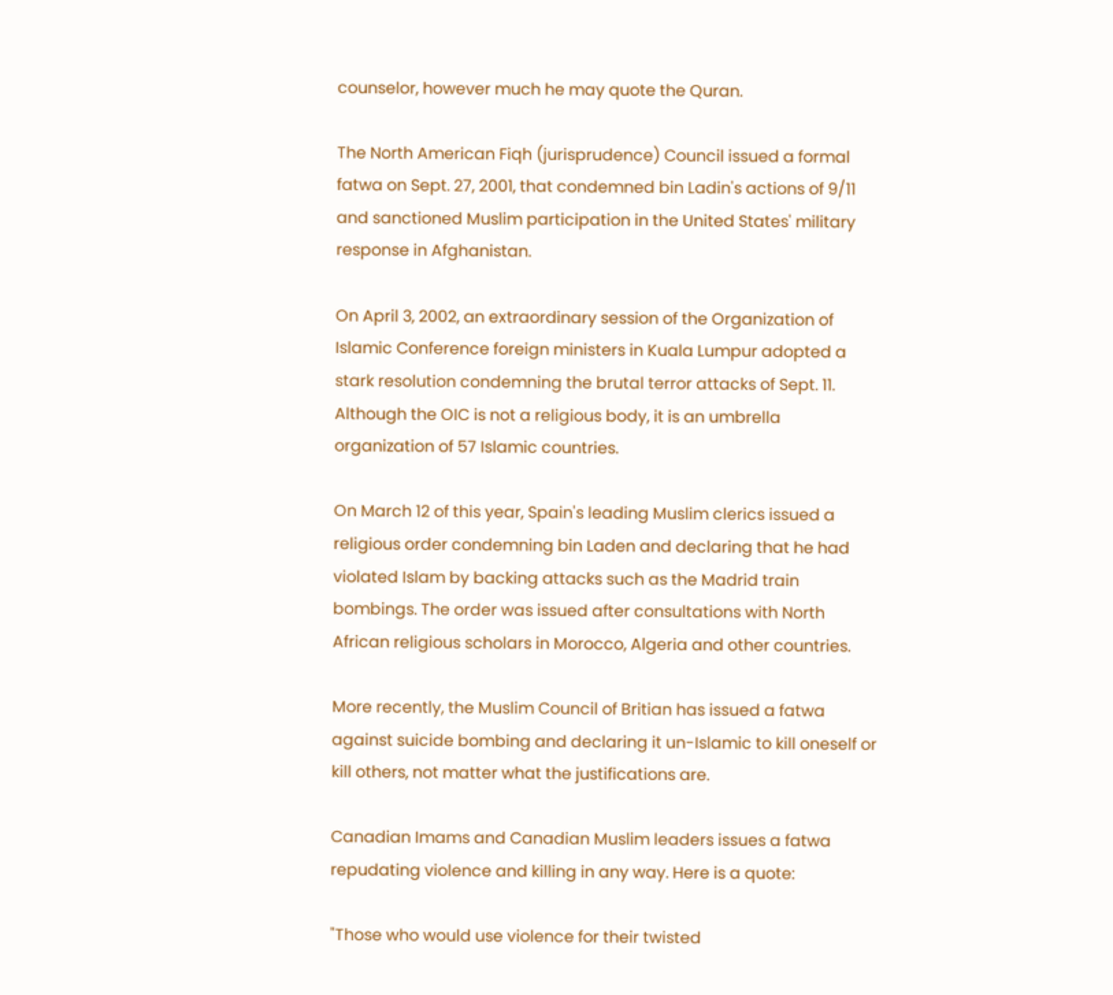counselor, however much he may quote the Quran.

The North American Fiqh (jurisprudence) Council issued a formal fatwa on Sept. 27, 2001, that condemned bin Ladin's actions of 9/11 and sanctioned Muslim participation in the United States' military response in Afghanistan.

On April 3, 2002, an extraordinary session of the Organization of Islamic Conference foreign ministers in Kuala Lumpur adopted a stark resolution condemning the brutal terror attacks of Sept. 11. Although the OIC is not a religious body, it is an umbrella organization of 57 Islamic countries.

On March 12 of this year, Spain's leading Muslim clerics issued a religious order condemning bin Laden and declaring that he had violated Islam by backing attacks such as the Madrid train bombings. The order was issued after consultations with North African religious scholars in Morocco, Algeria and other countries.

More recently, the Muslim Council of Britian has issued a fatwa against suicide bombing and declaring it un-Islamic to kill oneself or kill others, not matter what the justifications are.

Canadian Imams and Canadian Muslim leaders issues a fatwa repudating violence and killing in any way. Here is a quote:

"Those who would use violence for their twisted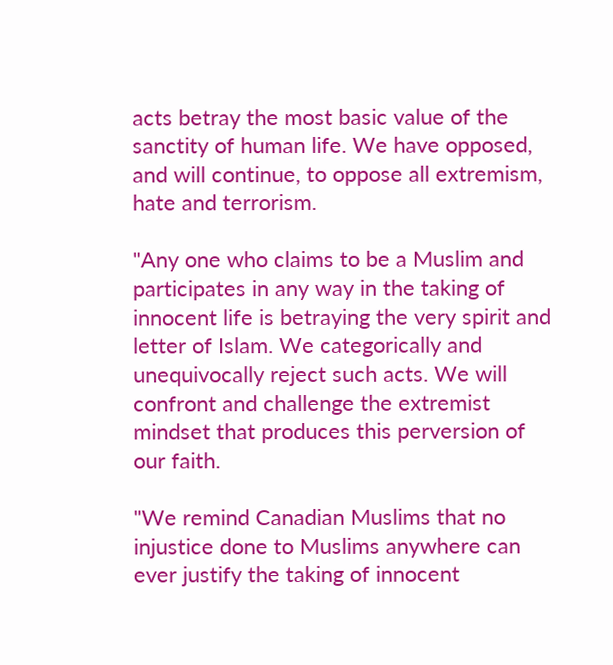acts betray the most basic value of the sanctity of human life. We have opposed, and will continue, to oppose all extremism, hate and terrorism.

"Any one who claims to be a Muslim and participates in any way in the taking of innocent life is betraying the very spirit and letter of Islam. We categorically and unequivocally reject such acts. We will confront and challenge the extremist mindset that produces this perversion of our faith.

"We remind Canadian Muslims that no injustice done to Muslims anywhere can ever justify the taking of innocent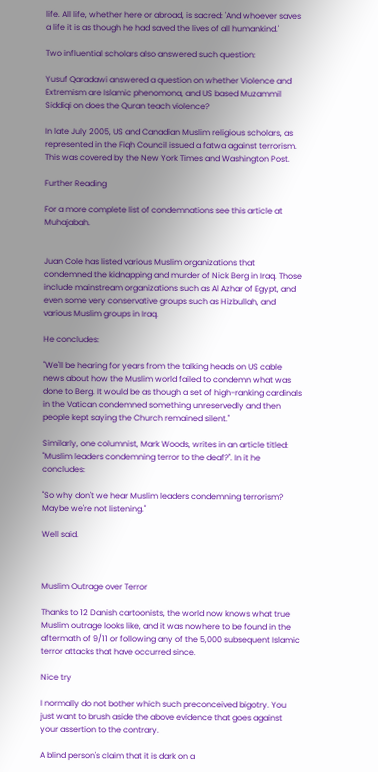life. All life, whether here or abroad, is sacred: 'And whoever saves a life it is as though he had saved the lives of all humankind.'

Two influential scholars also answered such question:

Yusuf Qaradawi answered a question on whether Violence and Extremism are Islamic phenomona, and US based Muzammil Siddiqi on does the Quran teach violence?

In late July 2005, US and Canadian Muslim religious scholars, as represented in the Fiqh Council issued a fatwa against terrorism. This was covered by the New York Times and Washington Post.

Further Reading

For a more complete list of condemnations see this article at Muhajabah.


Juan Cole has listed various Muslim organizations that condemned the kidnapping and murder of Nick Berg in Iraq. Those include mainstream organizations such as Al Azhar of Egypt, and even some very conservative groups such as Hizbullah, and various Muslim groups in Iraq.

He concludes:

"We'll be hearing for years from the talking heads on US cable news about how the Muslim world failed to condemn what was done to Berg. It would be as though a set of high-ranking cardinals in the Vatican condemned something unreservedly and then people kept saying the Church remained silent."

Similarly, one columnist, Mark Woods, writes in an article titled: "Muslim leaders condemning terror to the deaf?". In it he concludes:

"So why don't we hear Muslim leaders condemning terrorism? Maybe we're not listening."

Well said.



Muslim Outrage over Terror

Thanks to 12 Danish cartoonists, the world now knows what true Muslim outrage looks like, and it was nowhere to be found in the aftermath of 9/11 or following any of the 5,000 subsequent Islamic terror attacks that have occurred since.

Nice try

I normally do not bother which such preconceived bigotry. You just want to brush aside the above evidence that goes against your assertion to the contrary.

A blind person's claim that it is dark on a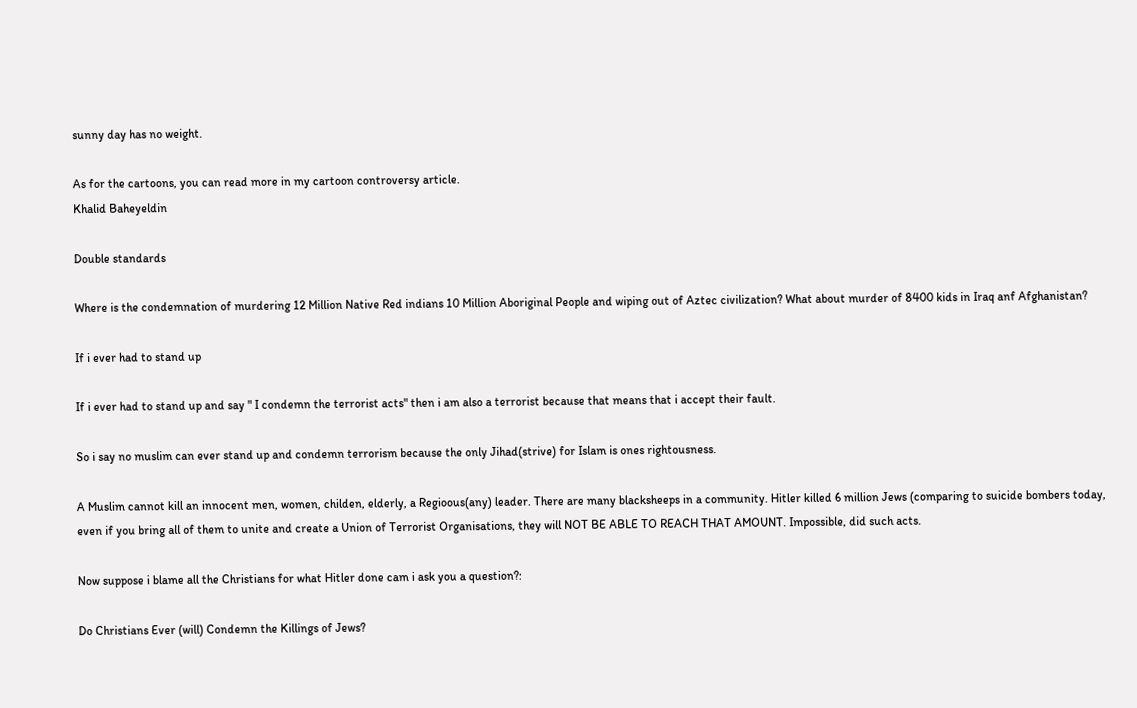sunny day has no weight.

As for the cartoons, you can read more in my cartoon controversy article.
Khalid Baheyeldin

Double standards

Where is the condemnation of murdering 12 Million Native Red indians 10 Million Aboriginal People and wiping out of Aztec civilization? What about murder of 8400 kids in Iraq anf Afghanistan?

If i ever had to stand up

If i ever had to stand up and say " I condemn the terrorist acts" then i am also a terrorist because that means that i accept their fault.

So i say no muslim can ever stand up and condemn terrorism because the only Jihad(strive) for Islam is ones rightousness.

A Muslim cannot kill an innocent men, women, childen, elderly, a Regioous(any) leader. There are many blacksheeps in a community. Hitler killed 6 million Jews (comparing to suicide bombers today, even if you bring all of them to unite and create a Union of Terrorist Organisations, they will NOT BE ABLE TO REACH THAT AMOUNT. Impossible, did such acts.

Now suppose i blame all the Christians for what Hitler done cam i ask you a question?:

Do Christians Ever (will) Condemn the Killings of Jews?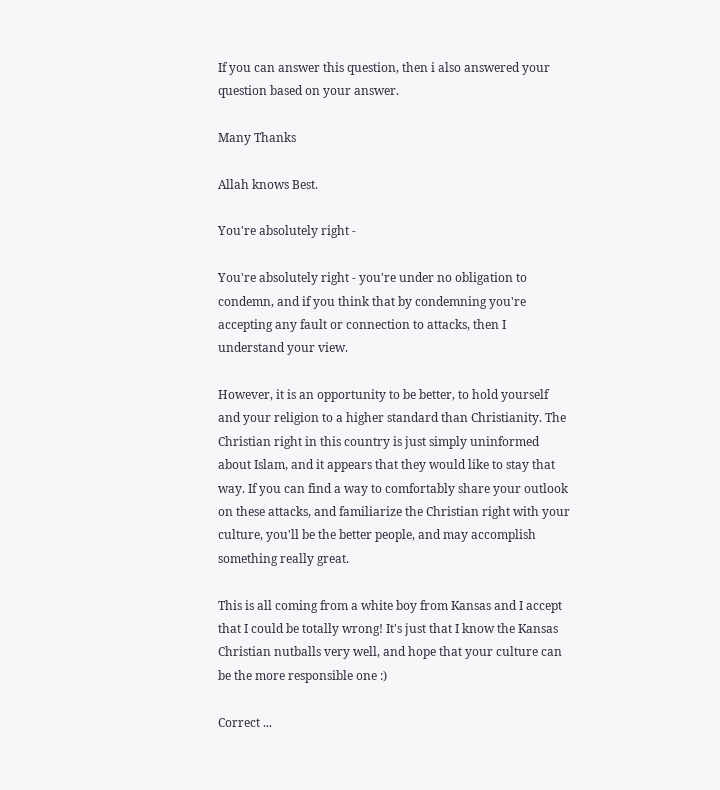If you can answer this question, then i also answered your question based on your answer.

Many Thanks

Allah knows Best.

You're absolutely right -

You're absolutely right - you're under no obligation to condemn, and if you think that by condemning you're accepting any fault or connection to attacks, then I understand your view.

However, it is an opportunity to be better, to hold yourself and your religion to a higher standard than Christianity. The Christian right in this country is just simply uninformed about Islam, and it appears that they would like to stay that way. If you can find a way to comfortably share your outlook on these attacks, and familiarize the Christian right with your culture, you'll be the better people, and may accomplish something really great.

This is all coming from a white boy from Kansas and I accept that I could be totally wrong! It's just that I know the Kansas Christian nutballs very well, and hope that your culture can be the more responsible one :)

Correct ...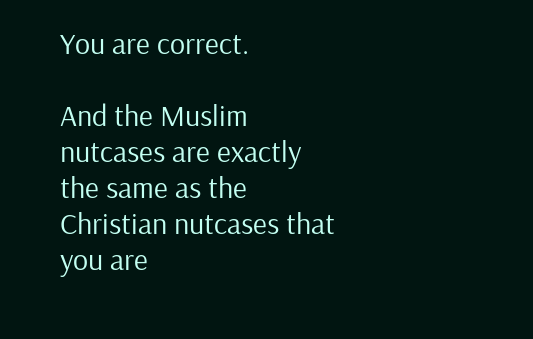You are correct.

And the Muslim nutcases are exactly the same as the Christian nutcases that you are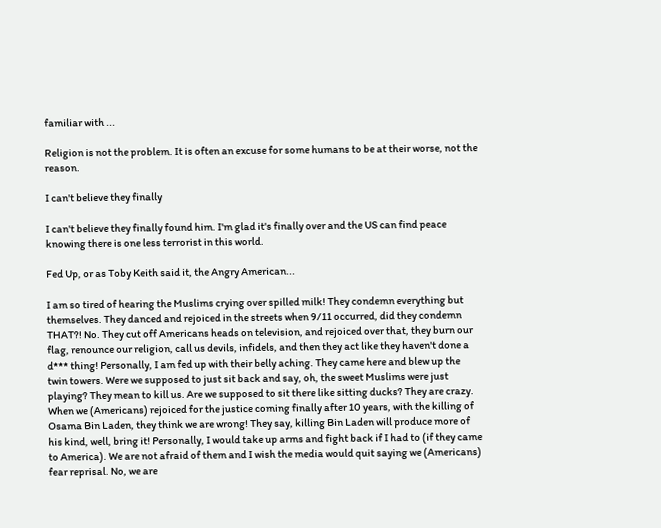familiar with ...

Religion is not the problem. It is often an excuse for some humans to be at their worse, not the reason.

I can't believe they finally

I can't believe they finally found him. I'm glad it's finally over and the US can find peace knowing there is one less terrorist in this world.

Fed Up, or as Toby Keith said it, the Angry American...

I am so tired of hearing the Muslims crying over spilled milk! They condemn everything but themselves. They danced and rejoiced in the streets when 9/11 occurred, did they condemn THAT?! No. They cut off Americans heads on television, and rejoiced over that, they burn our flag, renounce our religion, call us devils, infidels, and then they act like they haven't done a d*** thing! Personally, I am fed up with their belly aching. They came here and blew up the twin towers. Were we supposed to just sit back and say, oh, the sweet Muslims were just playing? They mean to kill us. Are we supposed to sit there like sitting ducks? They are crazy. When we (Americans) rejoiced for the justice coming finally after 10 years, with the killing of Osama Bin Laden, they think we are wrong! They say, killing Bin Laden will produce more of his kind, well, bring it! Personally, I would take up arms and fight back if I had to (if they came to America). We are not afraid of them and I wish the media would quit saying we (Americans) fear reprisal. No, we are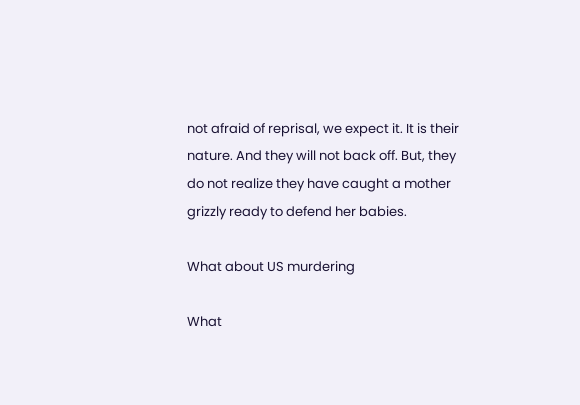not afraid of reprisal, we expect it. It is their nature. And they will not back off. But, they do not realize they have caught a mother grizzly ready to defend her babies.

What about US murdering

What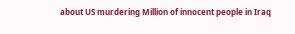about US murdering Million of innocent people in Iraq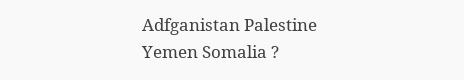Adfganistan Palestine Yemen Somalia ?